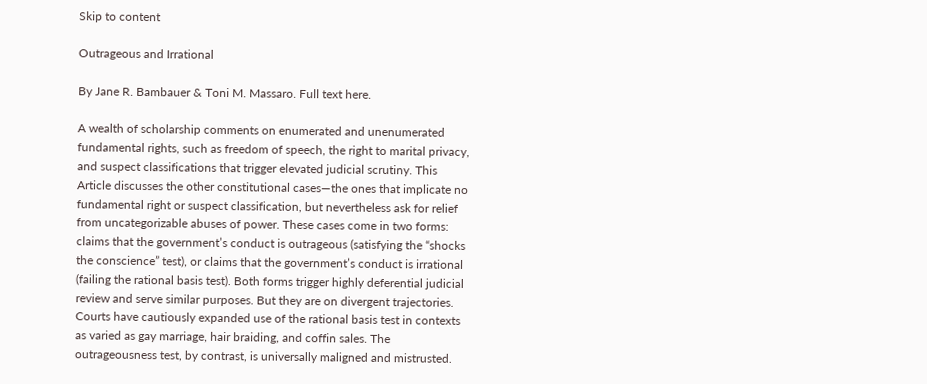Skip to content

Outrageous and Irrational

By Jane R. Bambauer & Toni M. Massaro. Full text here.

A wealth of scholarship comments on enumerated and unenumerated fundamental rights, such as freedom of speech, the right to marital privacy, and suspect classifications that trigger elevated judicial scrutiny. This Article discusses the other constitutional cases—the ones that implicate no fundamental right or suspect classification, but nevertheless ask for relief from uncategorizable abuses of power. These cases come in two forms: claims that the government’s conduct is outrageous (satisfying the “shocks the conscience” test), or claims that the government’s conduct is irrational (failing the rational basis test). Both forms trigger highly deferential judicial review and serve similar purposes. But they are on divergent trajectories. Courts have cautiously expanded use of the rational basis test in contexts as varied as gay marriage, hair braiding, and coffin sales. The outrageousness test, by contrast, is universally maligned and mistrusted.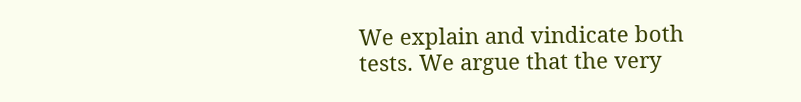We explain and vindicate both tests. We argue that the very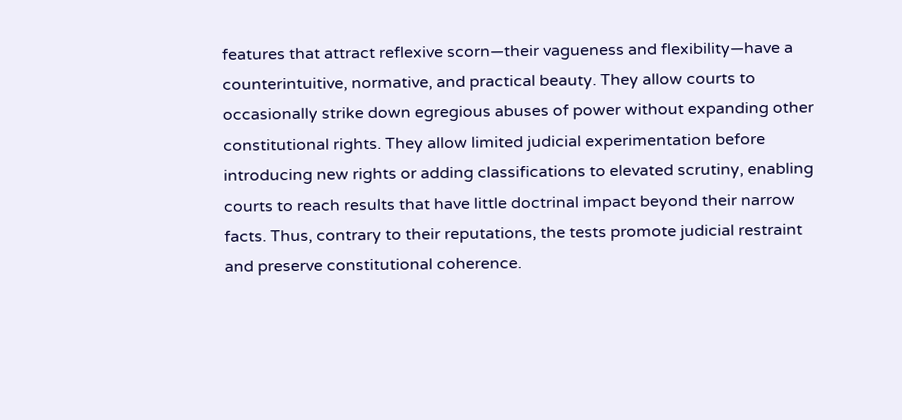features that attract reflexive scorn—their vagueness and flexibility—have a counterintuitive, normative, and practical beauty. They allow courts to occasionally strike down egregious abuses of power without expanding other constitutional rights. They allow limited judicial experimentation before introducing new rights or adding classifications to elevated scrutiny, enabling courts to reach results that have little doctrinal impact beyond their narrow facts. Thus, contrary to their reputations, the tests promote judicial restraint and preserve constitutional coherence.